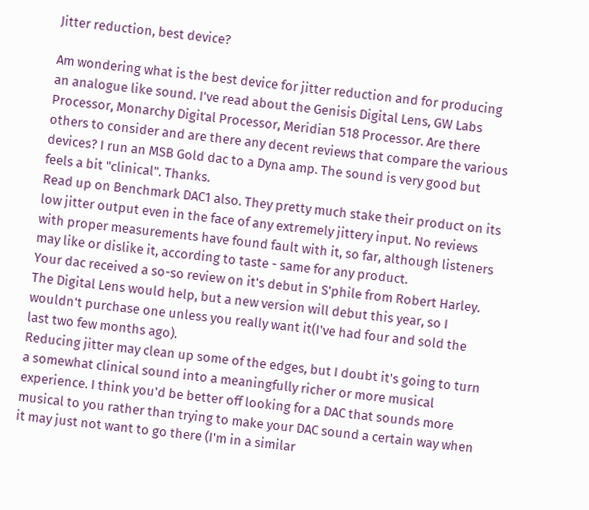Jitter reduction, best device?

Am wondering what is the best device for jitter reduction and for producing an analogue like sound. I've read about the Genisis Digital Lens, GW Labs Processor, Monarchy Digital Processor, Meridian 518 Processor. Are there others to consider and are there any decent reviews that compare the various devices? I run an MSB Gold dac to a Dyna amp. The sound is very good but feels a bit "clinical". Thanks.
Read up on Benchmark DAC1 also. They pretty much stake their product on its low jitter output even in the face of any extremely jittery input. No reviews with proper measurements have found fault with it, so far, although listeners may like or dislike it, according to taste - same for any product.
Your dac received a so-so review on it's debut in S'phile from Robert Harley. The Digital Lens would help, but a new version will debut this year, so I wouldn't purchase one unless you really want it(I've had four and sold the last two few months ago).
Reducing jitter may clean up some of the edges, but I doubt it's going to turn a somewhat clinical sound into a meaningfully richer or more musical experience. I think you'd be better off looking for a DAC that sounds more musical to you rather than trying to make your DAC sound a certain way when it may just not want to go there (I'm in a similar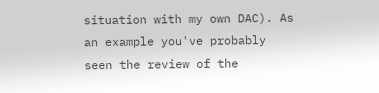situation with my own DAC). As an example you've probably seen the review of the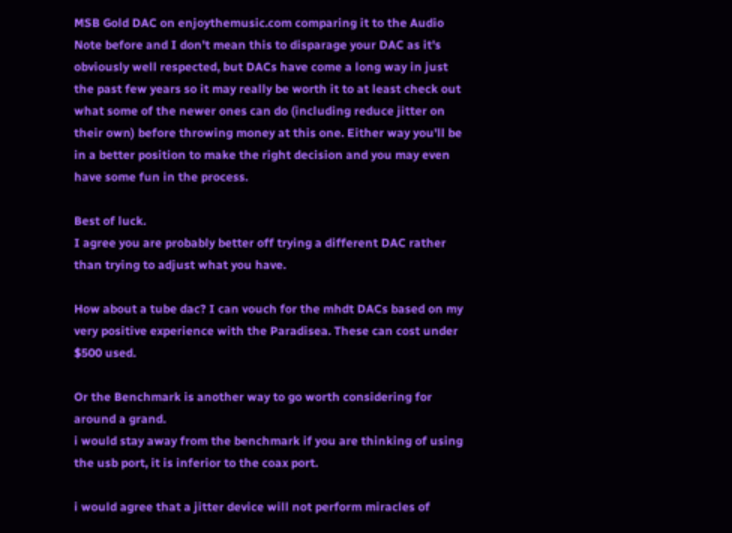MSB Gold DAC on enjoythemusic.com comparing it to the Audio Note before and I don't mean this to disparage your DAC as it's obviously well respected, but DACs have come a long way in just the past few years so it may really be worth it to at least check out what some of the newer ones can do (including reduce jitter on their own) before throwing money at this one. Either way you'll be in a better position to make the right decision and you may even have some fun in the process.

Best of luck.
I agree you are probably better off trying a different DAC rather than trying to adjust what you have.

How about a tube dac? I can vouch for the mhdt DACs based on my very positive experience with the Paradisea. These can cost under $500 used.

Or the Benchmark is another way to go worth considering for around a grand.
i would stay away from the benchmark if you are thinking of using the usb port, it is inferior to the coax port.

i would agree that a jitter device will not perform miracles of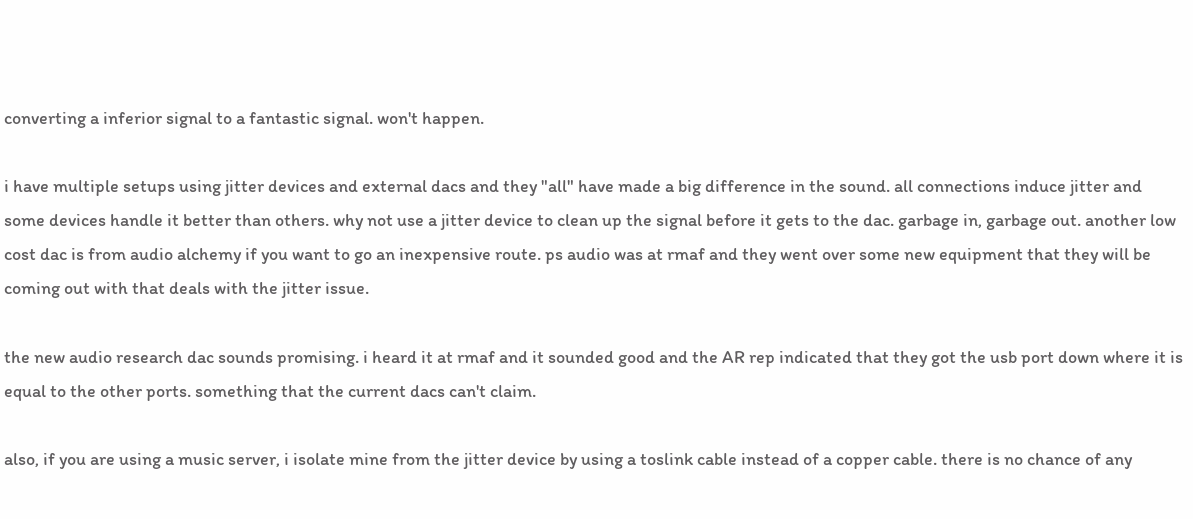converting a inferior signal to a fantastic signal. won't happen.

i have multiple setups using jitter devices and external dacs and they "all" have made a big difference in the sound. all connections induce jitter and some devices handle it better than others. why not use a jitter device to clean up the signal before it gets to the dac. garbage in, garbage out. another low cost dac is from audio alchemy if you want to go an inexpensive route. ps audio was at rmaf and they went over some new equipment that they will be coming out with that deals with the jitter issue.

the new audio research dac sounds promising. i heard it at rmaf and it sounded good and the AR rep indicated that they got the usb port down where it is equal to the other ports. something that the current dacs can't claim.

also, if you are using a music server, i isolate mine from the jitter device by using a toslink cable instead of a copper cable. there is no chance of any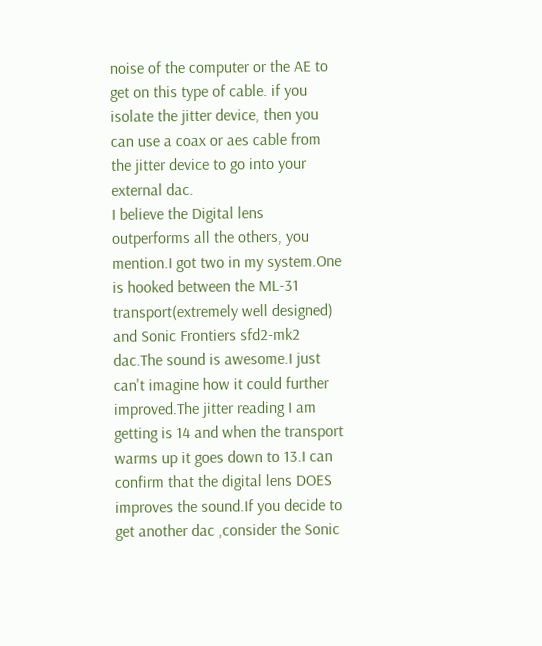noise of the computer or the AE to get on this type of cable. if you isolate the jitter device, then you can use a coax or aes cable from the jitter device to go into your external dac.
I believe the Digital lens outperforms all the others, you mention.I got two in my system.One is hooked between the ML-31 transport(extremely well designed) and Sonic Frontiers sfd2-mk2 dac.The sound is awesome.I just can't imagine how it could further improved.The jitter reading I am getting is 14 and when the transport warms up it goes down to 13.I can confirm that the digital lens DOES improves the sound.If you decide to get another dac ,consider the Sonic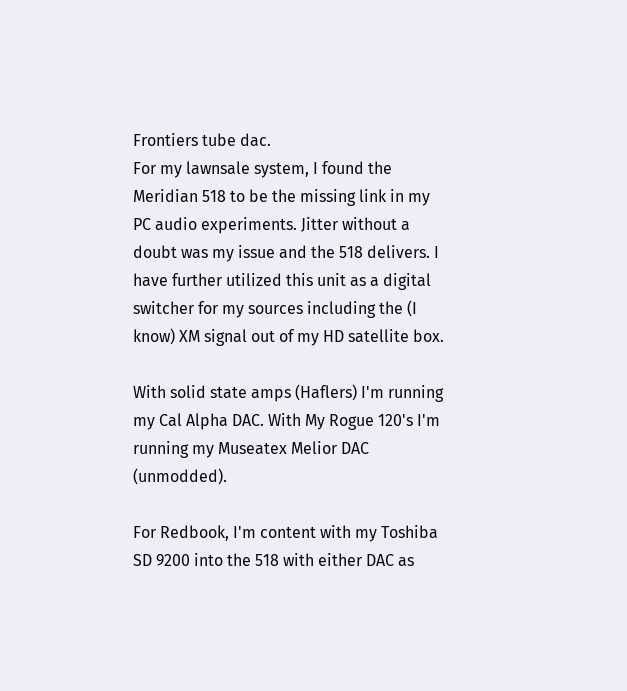Frontiers tube dac.
For my lawnsale system, I found the Meridian 518 to be the missing link in my PC audio experiments. Jitter without a doubt was my issue and the 518 delivers. I have further utilized this unit as a digital switcher for my sources including the (I know) XM signal out of my HD satellite box.

With solid state amps (Haflers) I'm running my Cal Alpha DAC. With My Rogue 120's I'm running my Museatex Melior DAC (unmodded).

For Redbook, I'm content with my Toshiba SD 9200 into the 518 with either DAC as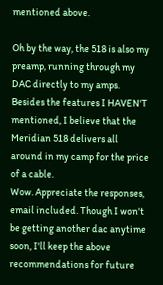mentioned above.

Oh by the way, the 518 is also my preamp, running through my DAC directly to my amps. Besides the features I HAVEN'T mentioned, I believe that the Meridian 518 delivers all around in my camp for the price of a cable.
Wow. Appreciate the responses, email included. Though I won't be getting another dac anytime soon, I'll keep the above recommendations for future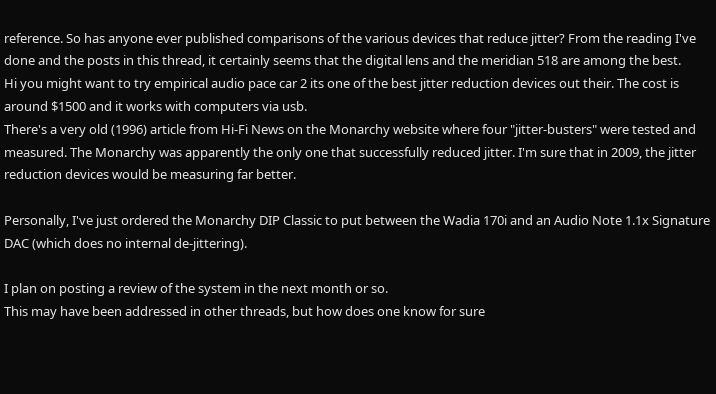reference. So has anyone ever published comparisons of the various devices that reduce jitter? From the reading I've done and the posts in this thread, it certainly seems that the digital lens and the meridian 518 are among the best.
Hi you might want to try empirical audio pace car 2 its one of the best jitter reduction devices out their. The cost is around $1500 and it works with computers via usb.
There's a very old (1996) article from Hi-Fi News on the Monarchy website where four "jitter-busters" were tested and measured. The Monarchy was apparently the only one that successfully reduced jitter. I'm sure that in 2009, the jitter reduction devices would be measuring far better.

Personally, I've just ordered the Monarchy DIP Classic to put between the Wadia 170i and an Audio Note 1.1x Signature DAC (which does no internal de-jittering).

I plan on posting a review of the system in the next month or so.
This may have been addressed in other threads, but how does one know for sure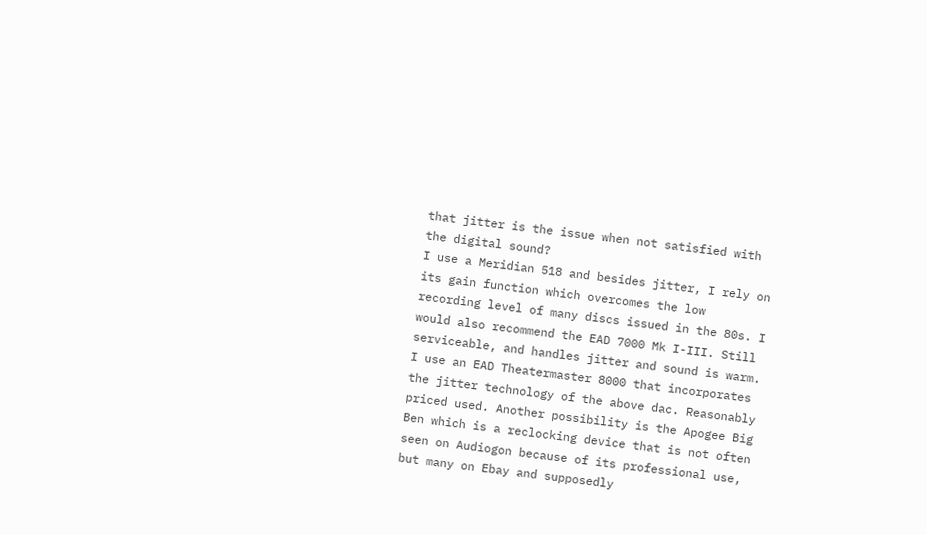that jitter is the issue when not satisfied with the digital sound?
I use a Meridian 518 and besides jitter, I rely on its gain function which overcomes the low recording level of many discs issued in the 80s. I would also recommend the EAD 7000 Mk I-III. Still serviceable, and handles jitter and sound is warm. I use an EAD Theatermaster 8000 that incorporates the jitter technology of the above dac. Reasonably priced used. Another possibility is the Apogee Big Ben which is a reclocking device that is not often seen on Audiogon because of its professional use, but many on Ebay and supposedly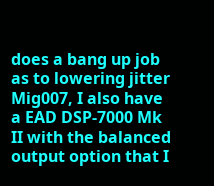does a bang up job as to lowering jitter
Mig007, I also have a EAD DSP-7000 Mk II with the balanced output option that I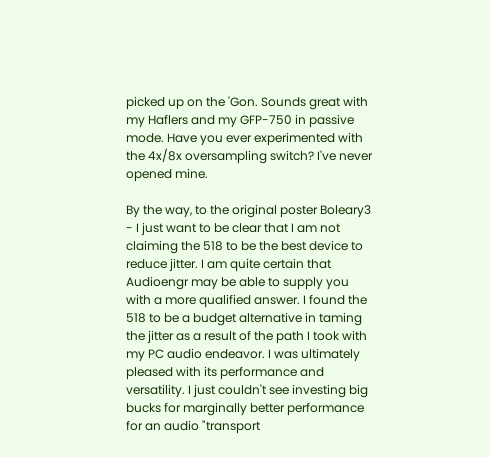picked up on the 'Gon. Sounds great with my Haflers and my GFP-750 in passive mode. Have you ever experimented with the 4x/8x oversampling switch? I've never opened mine.

By the way, to the original poster Boleary3 - I just want to be clear that I am not claiming the 518 to be the best device to reduce jitter. I am quite certain that Audioengr may be able to supply you with a more qualified answer. I found the 518 to be a budget alternative in taming the jitter as a result of the path I took with my PC audio endeavor. I was ultimately pleased with its performance and versatility. I just couldn't see investing big bucks for marginally better performance for an audio "transport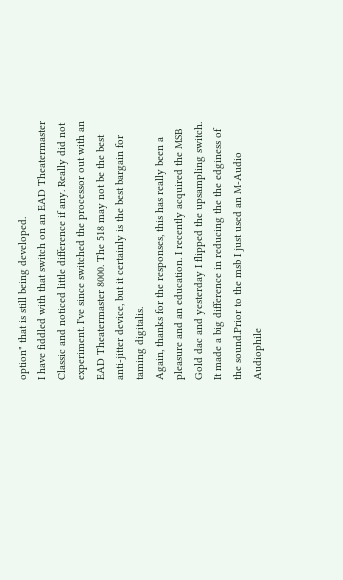option" that is still being developed.
I have fiddled with that switch on an EAD Theatermaster Classic and noticed little difference if any. Really did not experiment. I've since switched the processor out with an EAD Theatermaster 8000. The 518 may not be the best anti-jitter device, but it certainly is the best bargain for taming digitalis.
Again, thanks for the responses, this has really been a pleasure and an education. I recently acquired the MSB Gold dac and yesterday I flipped the upsampling switch. It made a big difference in reducing the the edginess of the sound.Prior to the msb I just used an M-Audio Audiophile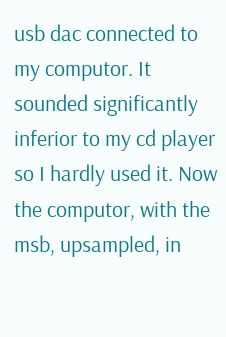usb dac connected to my computor. It sounded significantly inferior to my cd player so I hardly used it. Now the computor, with the msb, upsampled, in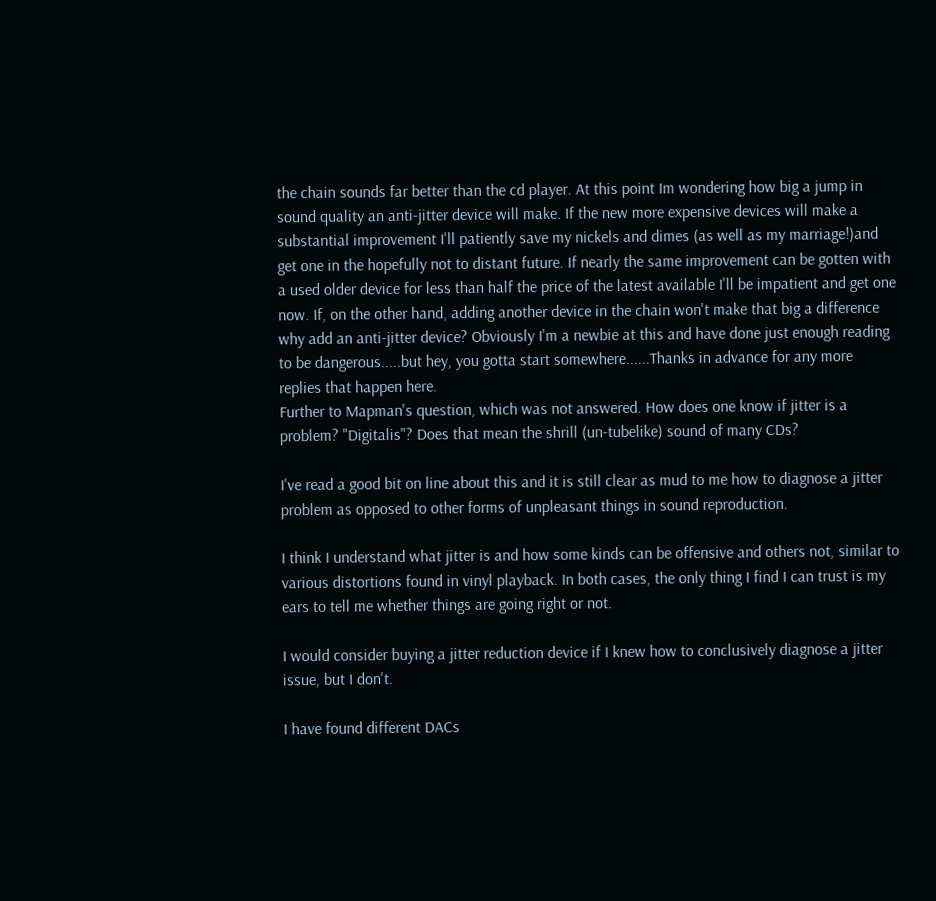the chain sounds far better than the cd player. At this point Im wondering how big a jump in sound quality an anti-jitter device will make. If the new more expensive devices will make a substantial improvement I'll patiently save my nickels and dimes (as well as my marriage!)and get one in the hopefully not to distant future. If nearly the same improvement can be gotten with a used older device for less than half the price of the latest available I'll be impatient and get one now. If, on the other hand, adding another device in the chain won't make that big a difference why add an anti-jitter device? Obviously I'm a newbie at this and have done just enough reading to be dangerous.....but hey, you gotta start somewhere......Thanks in advance for any more replies that happen here.
Further to Mapman's question, which was not answered. How does one know if jitter is a problem? "Digitalis"? Does that mean the shrill (un-tubelike) sound of many CDs?

I've read a good bit on line about this and it is still clear as mud to me how to diagnose a jitter problem as opposed to other forms of unpleasant things in sound reproduction.

I think I understand what jitter is and how some kinds can be offensive and others not, similar to various distortions found in vinyl playback. In both cases, the only thing I find I can trust is my ears to tell me whether things are going right or not.

I would consider buying a jitter reduction device if I knew how to conclusively diagnose a jitter issue, but I don't.

I have found different DACs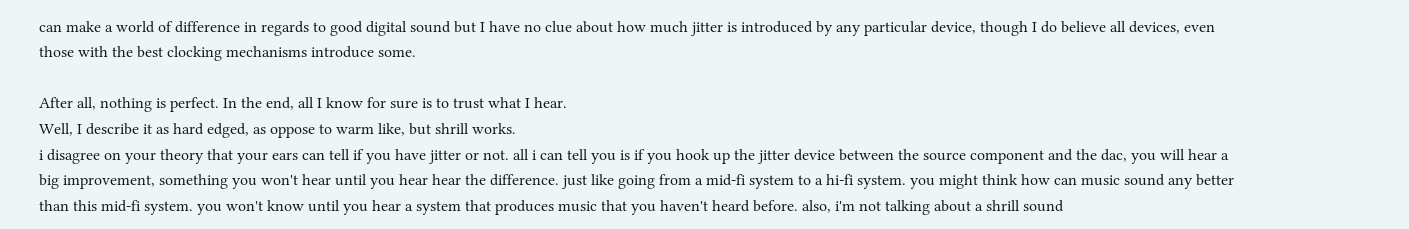can make a world of difference in regards to good digital sound but I have no clue about how much jitter is introduced by any particular device, though I do believe all devices, even those with the best clocking mechanisms introduce some.

After all, nothing is perfect. In the end, all I know for sure is to trust what I hear.
Well, I describe it as hard edged, as oppose to warm like, but shrill works.
i disagree on your theory that your ears can tell if you have jitter or not. all i can tell you is if you hook up the jitter device between the source component and the dac, you will hear a big improvement, something you won't hear until you hear hear the difference. just like going from a mid-fi system to a hi-fi system. you might think how can music sound any better than this mid-fi system. you won't know until you hear a system that produces music that you haven't heard before. also, i'm not talking about a shrill sound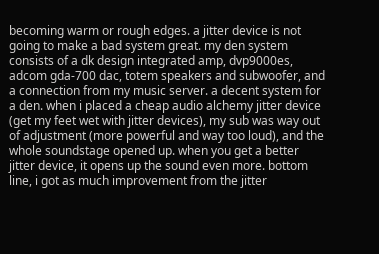becoming warm or rough edges. a jitter device is not going to make a bad system great. my den system consists of a dk design integrated amp, dvp9000es, adcom gda-700 dac, totem speakers and subwoofer, and a connection from my music server. a decent system for a den. when i placed a cheap audio alchemy jitter device (get my feet wet with jitter devices), my sub was way out of adjustment (more powerful and way too loud), and the whole soundstage opened up. when you get a better jitter device, it opens up the sound even more. bottom line, i got as much improvement from the jitter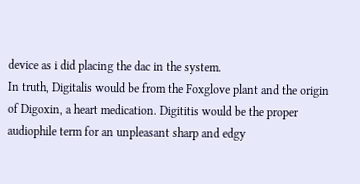device as i did placing the dac in the system.
In truth, Digitalis would be from the Foxglove plant and the origin of Digoxin, a heart medication. Digititis would be the proper audiophile term for an unpleasant sharp and edgy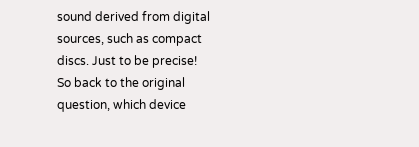sound derived from digital sources, such as compact discs. Just to be precise!
So back to the original question, which device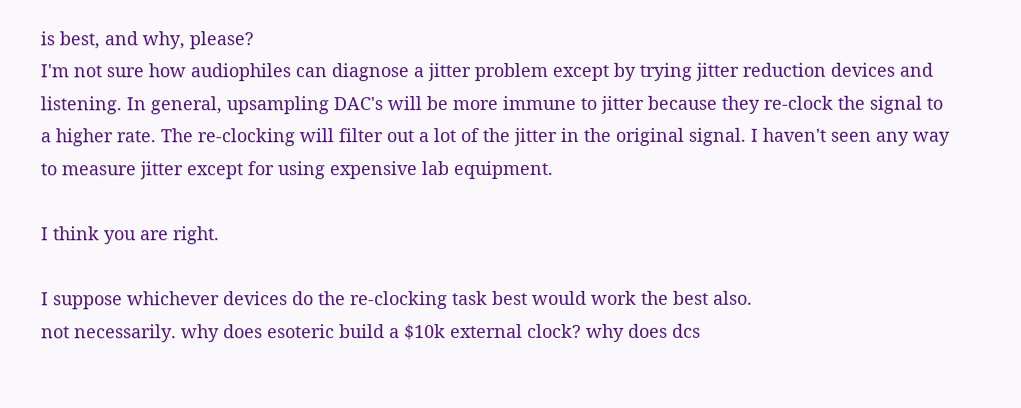is best, and why, please?
I'm not sure how audiophiles can diagnose a jitter problem except by trying jitter reduction devices and listening. In general, upsampling DAC's will be more immune to jitter because they re-clock the signal to a higher rate. The re-clocking will filter out a lot of the jitter in the original signal. I haven't seen any way to measure jitter except for using expensive lab equipment.

I think you are right.

I suppose whichever devices do the re-clocking task best would work the best also.
not necessarily. why does esoteric build a $10k external clock? why does dcs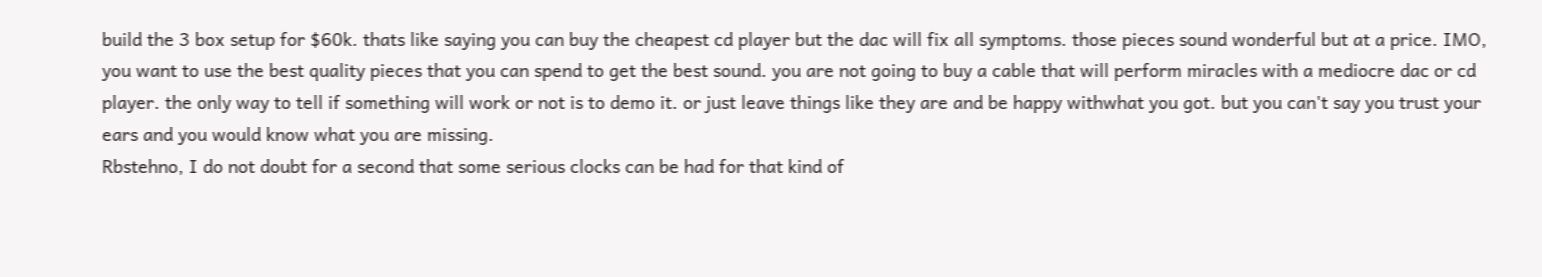build the 3 box setup for $60k. thats like saying you can buy the cheapest cd player but the dac will fix all symptoms. those pieces sound wonderful but at a price. IMO, you want to use the best quality pieces that you can spend to get the best sound. you are not going to buy a cable that will perform miracles with a mediocre dac or cd player. the only way to tell if something will work or not is to demo it. or just leave things like they are and be happy withwhat you got. but you can't say you trust your ears and you would know what you are missing.
Rbstehno, I do not doubt for a second that some serious clocks can be had for that kind of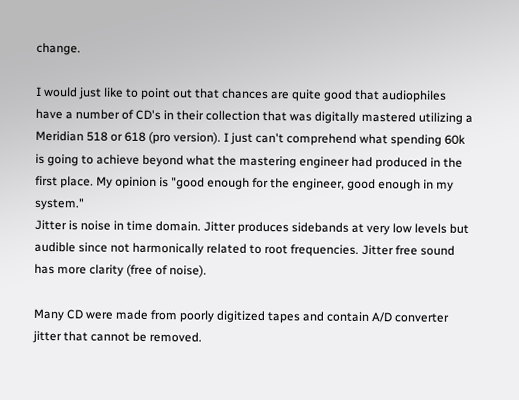change.

I would just like to point out that chances are quite good that audiophiles have a number of CD's in their collection that was digitally mastered utilizing a Meridian 518 or 618 (pro version). I just can't comprehend what spending 60k is going to achieve beyond what the mastering engineer had produced in the first place. My opinion is "good enough for the engineer, good enough in my system."
Jitter is noise in time domain. Jitter produces sidebands at very low levels but audible since not harmonically related to root frequencies. Jitter free sound has more clarity (free of noise).

Many CD were made from poorly digitized tapes and contain A/D converter jitter that cannot be removed.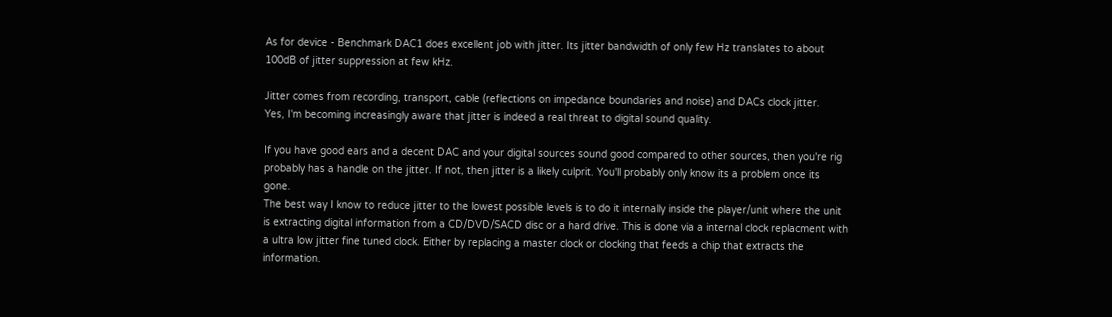As for device - Benchmark DAC1 does excellent job with jitter. Its jitter bandwidth of only few Hz translates to about 100dB of jitter suppression at few kHz.

Jitter comes from recording, transport, cable (reflections on impedance boundaries and noise) and DACs clock jitter.
Yes, I'm becoming increasingly aware that jitter is indeed a real threat to digital sound quality.

If you have good ears and a decent DAC and your digital sources sound good compared to other sources, then you're rig probably has a handle on the jitter. If not, then jitter is a likely culprit. You'll probably only know its a problem once its gone.
The best way I know to reduce jitter to the lowest possible levels is to do it internally inside the player/unit where the unit is extracting digital information from a CD/DVD/SACD disc or a hard drive. This is done via a internal clock replacment with a ultra low jitter fine tuned clock. Either by replacing a master clock or clocking that feeds a chip that extracts the information.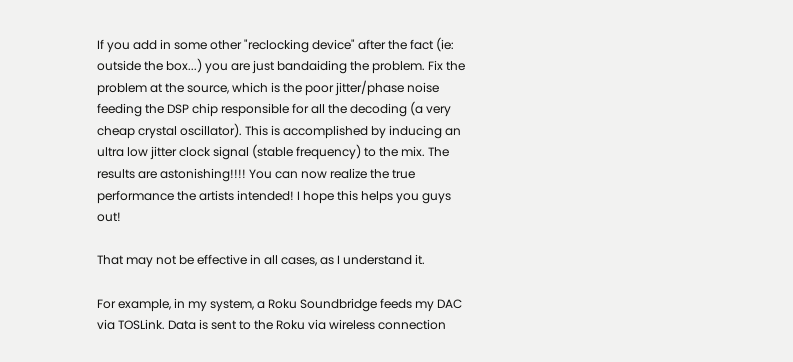If you add in some other "reclocking device" after the fact (ie: outside the box...) you are just bandaiding the problem. Fix the problem at the source, which is the poor jitter/phase noise feeding the DSP chip responsible for all the decoding (a very cheap crystal oscillator). This is accomplished by inducing an ultra low jitter clock signal (stable frequency) to the mix. The results are astonishing!!!! You can now realize the true performance the artists intended! I hope this helps you guys out!

That may not be effective in all cases, as I understand it.

For example, in my system, a Roku Soundbridge feeds my DAC via TOSLink. Data is sent to the Roku via wireless connection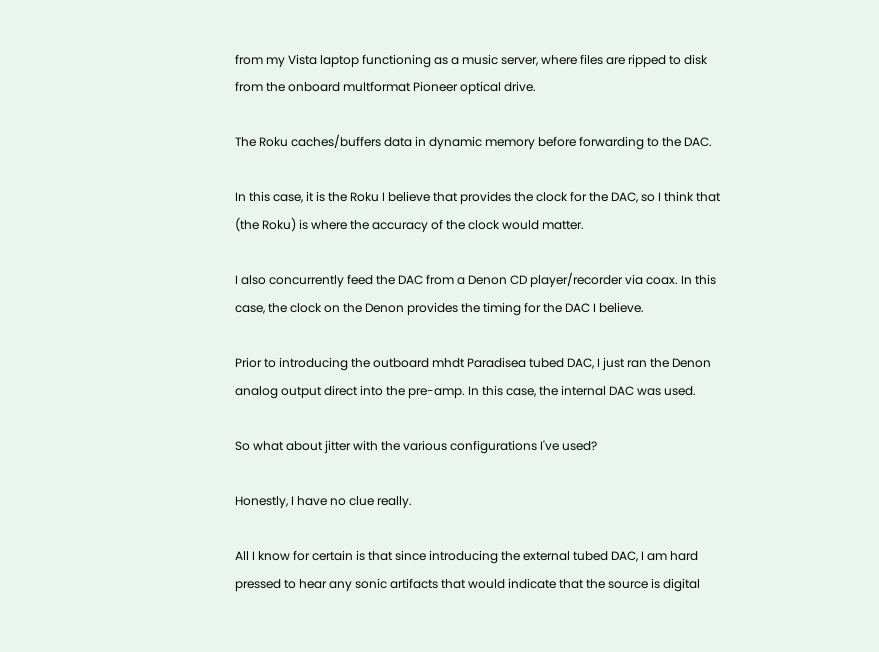from my Vista laptop functioning as a music server, where files are ripped to disk from the onboard multformat Pioneer optical drive.

The Roku caches/buffers data in dynamic memory before forwarding to the DAC.

In this case, it is the Roku I believe that provides the clock for the DAC, so I think that (the Roku) is where the accuracy of the clock would matter.

I also concurrently feed the DAC from a Denon CD player/recorder via coax. In this case, the clock on the Denon provides the timing for the DAC I believe.

Prior to introducing the outboard mhdt Paradisea tubed DAC, I just ran the Denon analog output direct into the pre-amp. In this case, the internal DAC was used.

So what about jitter with the various configurations I've used?

Honestly, I have no clue really.

All I know for certain is that since introducing the external tubed DAC, I am hard pressed to hear any sonic artifacts that would indicate that the source is digital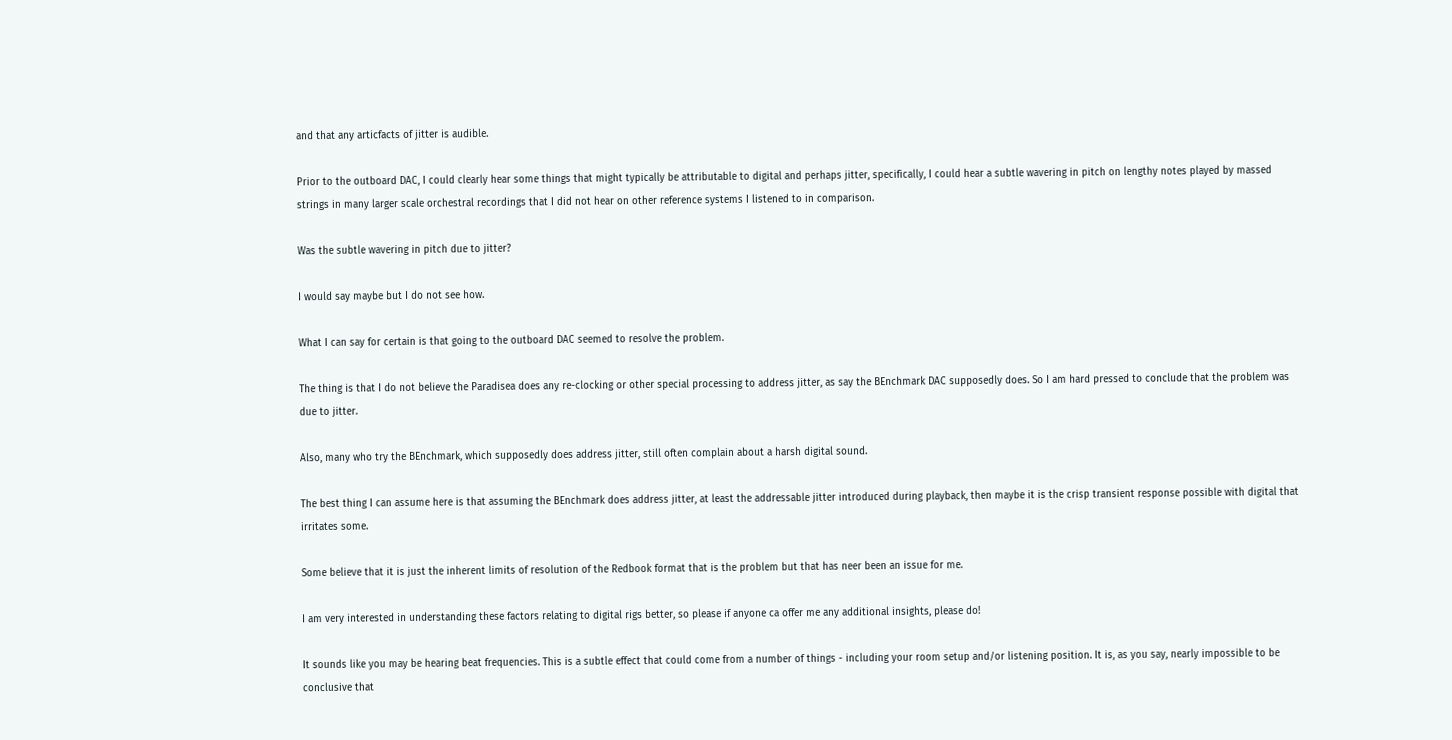and that any articfacts of jitter is audible.

Prior to the outboard DAC, I could clearly hear some things that might typically be attributable to digital and perhaps jitter, specifically, I could hear a subtle wavering in pitch on lengthy notes played by massed strings in many larger scale orchestral recordings that I did not hear on other reference systems I listened to in comparison.

Was the subtle wavering in pitch due to jitter?

I would say maybe but I do not see how.

What I can say for certain is that going to the outboard DAC seemed to resolve the problem.

The thing is that I do not believe the Paradisea does any re-clocking or other special processing to address jitter, as say the BEnchmark DAC supposedly does. So I am hard pressed to conclude that the problem was due to jitter.

Also, many who try the BEnchmark, which supposedly does address jitter, still often complain about a harsh digital sound.

The best thing I can assume here is that assuming the BEnchmark does address jitter, at least the addressable jitter introduced during playback, then maybe it is the crisp transient response possible with digital that irritates some.

Some believe that it is just the inherent limits of resolution of the Redbook format that is the problem but that has neer been an issue for me.

I am very interested in understanding these factors relating to digital rigs better, so please if anyone ca offer me any additional insights, please do!

It sounds like you may be hearing beat frequencies. This is a subtle effect that could come from a number of things - including your room setup and/or listening position. It is, as you say, nearly impossible to be conclusive that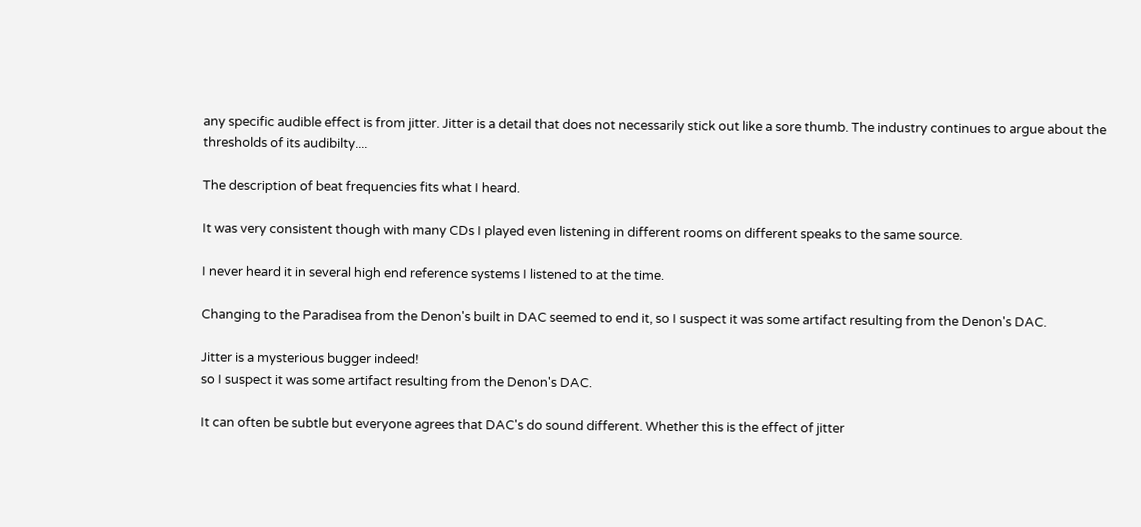any specific audible effect is from jitter. Jitter is a detail that does not necessarily stick out like a sore thumb. The industry continues to argue about the thresholds of its audibilty....

The description of beat frequencies fits what I heard.

It was very consistent though with many CDs I played even listening in different rooms on different speaks to the same source.

I never heard it in several high end reference systems I listened to at the time.

Changing to the Paradisea from the Denon's built in DAC seemed to end it, so I suspect it was some artifact resulting from the Denon's DAC.

Jitter is a mysterious bugger indeed!
so I suspect it was some artifact resulting from the Denon's DAC.

It can often be subtle but everyone agrees that DAC's do sound different. Whether this is the effect of jitter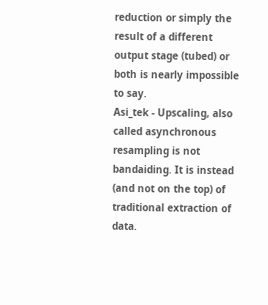reduction or simply the result of a different output stage (tubed) or both is nearly impossible to say.
Asi_tek - Upscaling, also called asynchronous resampling is not bandaiding. It is instead (and not on the top) of traditional extraction of data.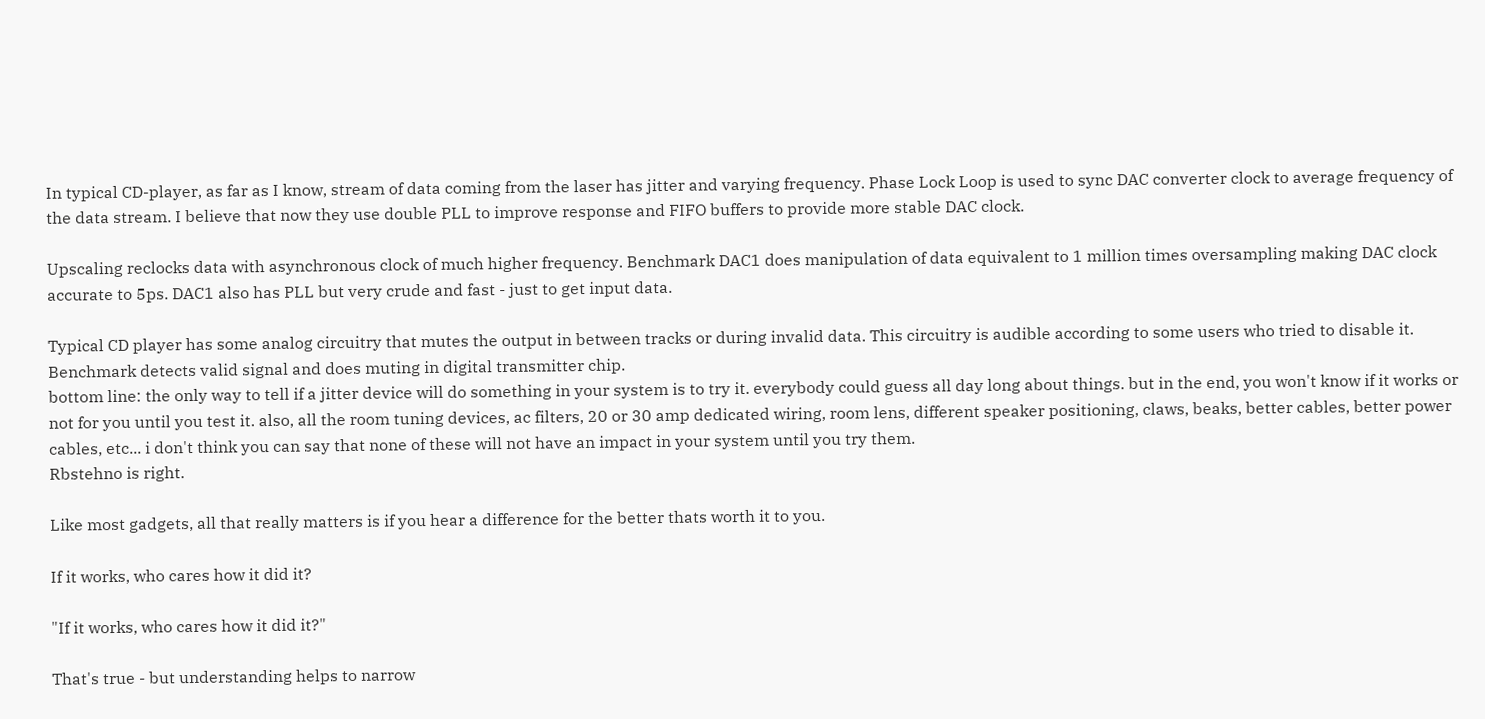In typical CD-player, as far as I know, stream of data coming from the laser has jitter and varying frequency. Phase Lock Loop is used to sync DAC converter clock to average frequency of the data stream. I believe that now they use double PLL to improve response and FIFO buffers to provide more stable DAC clock.

Upscaling reclocks data with asynchronous clock of much higher frequency. Benchmark DAC1 does manipulation of data equivalent to 1 million times oversampling making DAC clock accurate to 5ps. DAC1 also has PLL but very crude and fast - just to get input data.

Typical CD player has some analog circuitry that mutes the output in between tracks or during invalid data. This circuitry is audible according to some users who tried to disable it. Benchmark detects valid signal and does muting in digital transmitter chip.
bottom line: the only way to tell if a jitter device will do something in your system is to try it. everybody could guess all day long about things. but in the end, you won't know if it works or not for you until you test it. also, all the room tuning devices, ac filters, 20 or 30 amp dedicated wiring, room lens, different speaker positioning, claws, beaks, better cables, better power cables, etc... i don't think you can say that none of these will not have an impact in your system until you try them.
Rbstehno is right.

Like most gadgets, all that really matters is if you hear a difference for the better thats worth it to you.

If it works, who cares how it did it?

"If it works, who cares how it did it?"

That's true - but understanding helps to narrow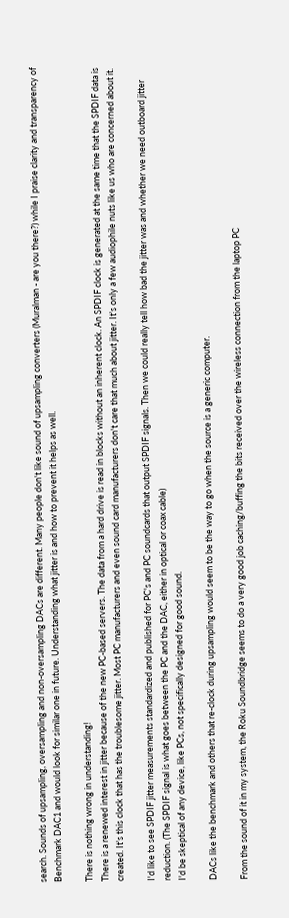search. Sounds of upsampling, oversampling and non-oversampling DACs are different. Many people don't like sound of upsampling converters (Muralman - are you there?) while I praise clarity and transparency of Benchmark DAC1 and would look for similar one in future. Understanding what jitter is and how to prevent it helps as well.

There is nothing wrong in understanding!
There is a renewed interest in jitter because of the new PC-based servers. The data from a hard drive is read in blocks without an inherent clock. An SPDIF clock is generated at the same time that the SPDIF data is created. It's this clock that has the troublesome jitter. Most PC manufacturers and even sound card manufacturers don't care that much about jitter. It's only a few audiophile nuts like us who are concerned about it.

I'd like to see SPDIF jitter measurements standardized and published for PC's and PC soundcards that output SPDIF signals. Then we could really tell how bad the jitter was and whether we need outboard jitter reduction. (The SPDIF signal is what goes between the PC and the DAC, either in optical or coax cable)
I'd be skeptical of any device, like PCs, not specifically designed for good sound.

DACs like the benchmark and others that re-clock during upsampling would seem to be the way to go when the source is a generic computer.

From the sound of it in my system, the Roku Soundbridge seems to do a very good job caching/buffing the bits received over the wireless connection from the laptop PC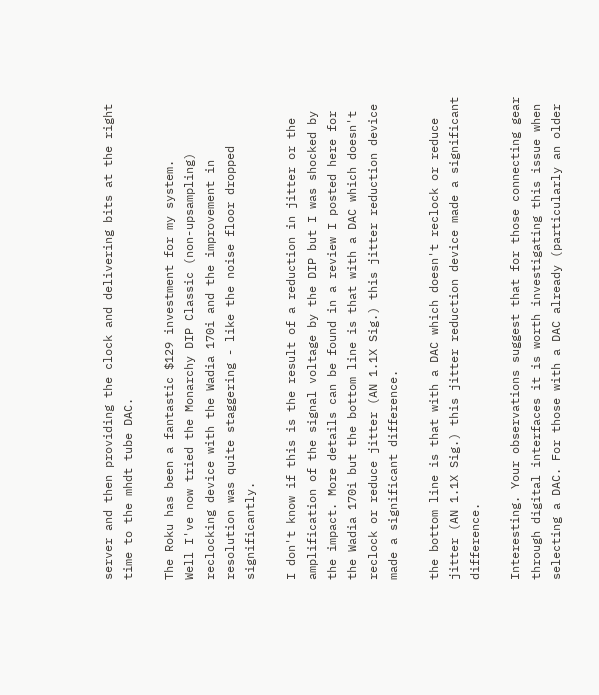server and then providing the clock and delivering bits at the right time to the mhdt tube DAC.

The Roku has been a fantastic $129 investment for my system.
Well I've now tried the Monarchy DIP Classic (non-upsampling) reclocking device with the Wadia 170i and the improvement in resolution was quite staggering - like the noise floor dropped significantly.

I don't know if this is the result of a reduction in jitter or the amplification of the signal voltage by the DIP but I was shocked by the impact. More details can be found in a review I posted here for the Wadia 170i but the bottom line is that with a DAC which doesn't reclock or reduce jitter (AN 1.1X Sig.) this jitter reduction device made a significant difference.

the bottom line is that with a DAC which doesn't reclock or reduce jitter (AN 1.1X Sig.) this jitter reduction device made a significant difference.

Interesting. Your observations suggest that for those connecting gear through digital interfaces it is worth investigating this issue when selecting a DAC. For those with a DAC already (particularly an older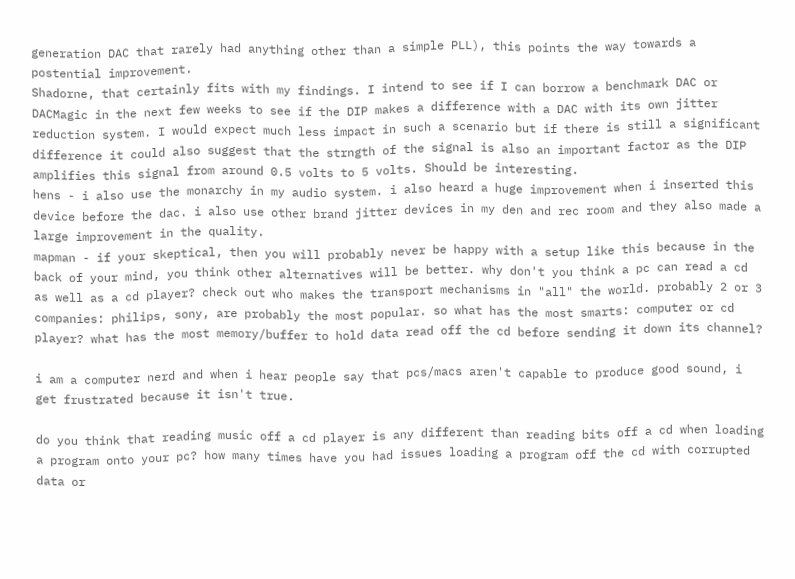generation DAC that rarely had anything other than a simple PLL), this points the way towards a postential improvement.
Shadorne, that certainly fits with my findings. I intend to see if I can borrow a benchmark DAC or DACMagic in the next few weeks to see if the DIP makes a difference with a DAC with its own jitter reduction system. I would expect much less impact in such a scenario but if there is still a significant difference it could also suggest that the strngth of the signal is also an important factor as the DIP amplifies this signal from around 0.5 volts to 5 volts. Should be interesting.
hens - i also use the monarchy in my audio system. i also heard a huge improvement when i inserted this device before the dac. i also use other brand jitter devices in my den and rec room and they also made a large improvement in the quality.
mapman - if your skeptical, then you will probably never be happy with a setup like this because in the back of your mind, you think other alternatives will be better. why don't you think a pc can read a cd as well as a cd player? check out who makes the transport mechanisms in "all" the world. probably 2 or 3 companies: philips, sony, are probably the most popular. so what has the most smarts: computer or cd player? what has the most memory/buffer to hold data read off the cd before sending it down its channel?

i am a computer nerd and when i hear people say that pcs/macs aren't capable to produce good sound, i get frustrated because it isn't true.

do you think that reading music off a cd player is any different than reading bits off a cd when loading a program onto your pc? how many times have you had issues loading a program off the cd with corrupted data or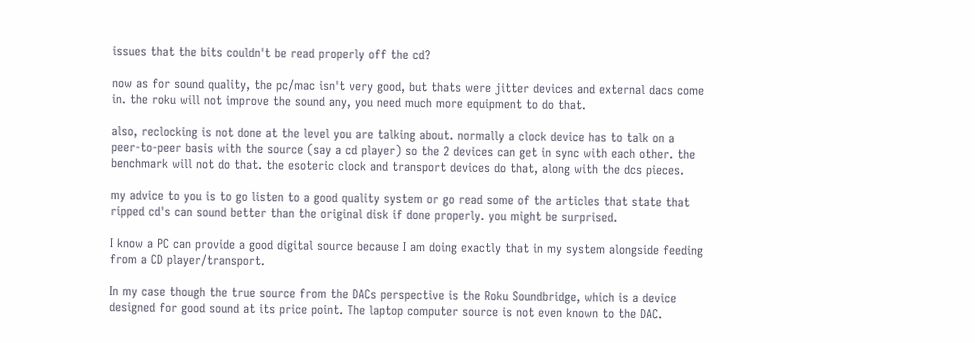issues that the bits couldn't be read properly off the cd?

now as for sound quality, the pc/mac isn't very good, but thats were jitter devices and external dacs come in. the roku will not improve the sound any, you need much more equipment to do that.

also, reclocking is not done at the level you are talking about. normally a clock device has to talk on a peer-to-peer basis with the source (say a cd player) so the 2 devices can get in sync with each other. the benchmark will not do that. the esoteric clock and transport devices do that, along with the dcs pieces.

my advice to you is to go listen to a good quality system or go read some of the articles that state that ripped cd's can sound better than the original disk if done properly. you might be surprised.

I know a PC can provide a good digital source because I am doing exactly that in my system alongside feeding from a CD player/transport.

In my case though the true source from the DACs perspective is the Roku Soundbridge, which is a device designed for good sound at its price point. The laptop computer source is not even known to the DAC.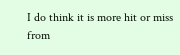I do think it is more hit or miss from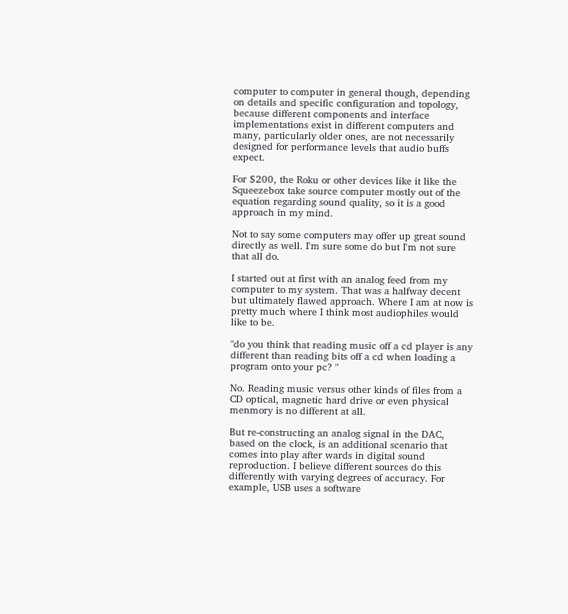computer to computer in general though, depending on details and specific configuration and topology, because different components and interface implementations exist in different computers and many, particularly older ones, are not necessarily designed for performance levels that audio buffs expect.

For $200, the Roku or other devices like it like the Squeezebox take source computer mostly out of the equation regarding sound quality, so it is a good approach in my mind.

Not to say some computers may offer up great sound directly as well. I'm sure some do but I'm not sure that all do.

I started out at first with an analog feed from my computer to my system. That was a halfway decent but ultimately flawed approach. Where I am at now is pretty much where I think most audiophiles would like to be.

"do you think that reading music off a cd player is any different than reading bits off a cd when loading a program onto your pc? "

No. Reading music versus other kinds of files from a CD optical, magnetic hard drive or even physical menmory is no different at all.

But re-constructing an analog signal in the DAC, based on the clock, is an additional scenario that comes into play after wards in digital sound reproduction. I believe different sources do this differently with varying degrees of accuracy. For example, USB uses a software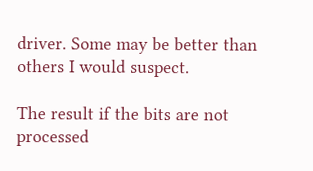driver. Some may be better than others I would suspect.

The result if the bits are not processed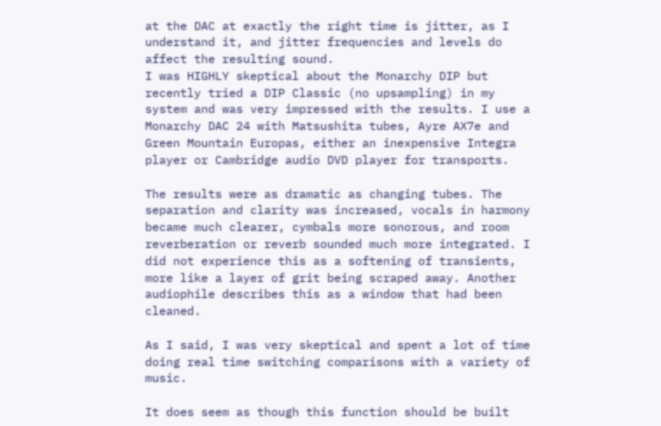at the DAC at exactly the right time is jitter, as I understand it, and jitter frequencies and levels do affect the resulting sound.
I was HIGHLY skeptical about the Monarchy DIP but recently tried a DIP Classic (no upsampling) in my system and was very impressed with the results. I use a Monarchy DAC 24 with Matsushita tubes, Ayre AX7e and Green Mountain Europas, either an inexpensive Integra player or Cambridge audio DVD player for transports.

The results were as dramatic as changing tubes. The separation and clarity was increased, vocals in harmony became much clearer, cymbals more sonorous, and room reverberation or reverb sounded much more integrated. I did not experience this as a softening of transients, more like a layer of grit being scraped away. Another audiophile describes this as a window that had been cleaned.

As I said, I was very skeptical and spent a lot of time doing real time switching comparisons with a variety of music.

It does seem as though this function should be built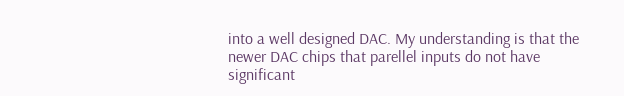into a well designed DAC. My understanding is that the newer DAC chips that parellel inputs do not have significant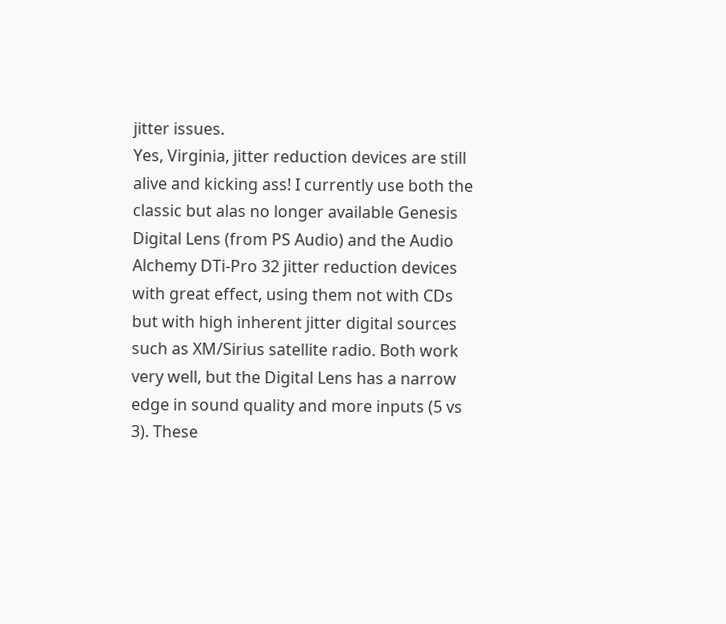jitter issues.
Yes, Virginia, jitter reduction devices are still alive and kicking ass! I currently use both the classic but alas no longer available Genesis Digital Lens (from PS Audio) and the Audio Alchemy DTi-Pro 32 jitter reduction devices with great effect, using them not with CDs but with high inherent jitter digital sources such as XM/Sirius satellite radio. Both work very well, but the Digital Lens has a narrow edge in sound quality and more inputs (5 vs 3). These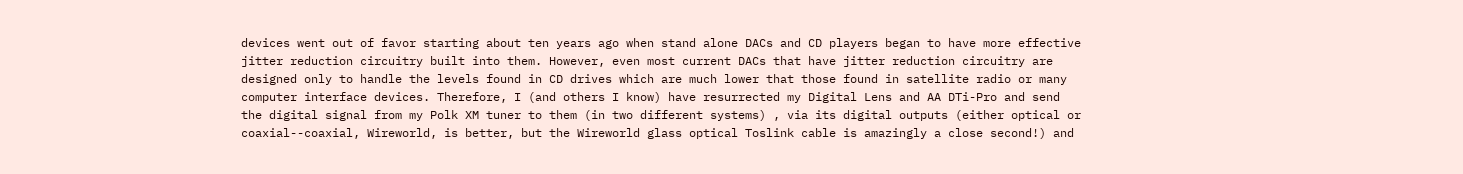devices went out of favor starting about ten years ago when stand alone DACs and CD players began to have more effective jitter reduction circuitry built into them. However, even most current DACs that have jitter reduction circuitry are designed only to handle the levels found in CD drives which are much lower that those found in satellite radio or many computer interface devices. Therefore, I (and others I know) have resurrected my Digital Lens and AA DTi-Pro and send the digital signal from my Polk XM tuner to them (in two different systems) , via its digital outputs (either optical or coaxial--coaxial, Wireworld, is better, but the Wireworld glass optical Toslink cable is amazingly a close second!) and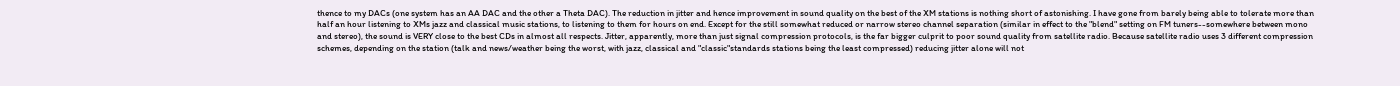thence to my DACs (one system has an AA DAC and the other a Theta DAC). The reduction in jitter and hence improvement in sound quality on the best of the XM stations is nothing short of astonishing. I have gone from barely being able to tolerate more than half an hour listening to XMs jazz and classical music stations, to listening to them for hours on end. Except for the still somewhat reduced or narrow stereo channel separation (similar in effect to the "blend" setting on FM tuners--somewhere between mono and stereo), the sound is VERY close to the best CDs in almost all respects. Jitter, apparently, more than just signal compression protocols, is the far bigger culprit to poor sound quality from satellite radio. Because satellite radio uses 3 different compression schemes, depending on the station (talk and news/weather being the worst, with jazz, classical and "classic"standards stations being the least compressed) reducing jitter alone will not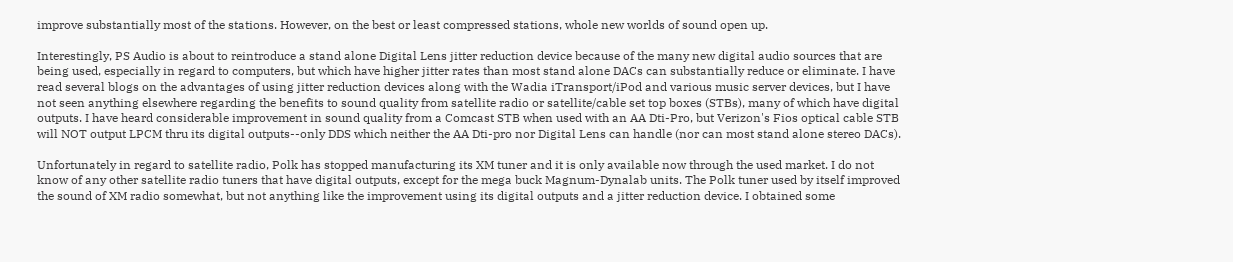improve substantially most of the stations. However, on the best or least compressed stations, whole new worlds of sound open up.

Interestingly, PS Audio is about to reintroduce a stand alone Digital Lens jitter reduction device because of the many new digital audio sources that are being used, especially in regard to computers, but which have higher jitter rates than most stand alone DACs can substantially reduce or eliminate. I have read several blogs on the advantages of using jitter reduction devices along with the Wadia iTransport/iPod and various music server devices, but I have not seen anything elsewhere regarding the benefits to sound quality from satellite radio or satellite/cable set top boxes (STBs), many of which have digital outputs. I have heard considerable improvement in sound quality from a Comcast STB when used with an AA Dti-Pro, but Verizon's Fios optical cable STB will NOT output LPCM thru its digital outputs--only DDS which neither the AA Dti-pro nor Digital Lens can handle (nor can most stand alone stereo DACs).

Unfortunately in regard to satellite radio, Polk has stopped manufacturing its XM tuner and it is only available now through the used market. I do not know of any other satellite radio tuners that have digital outputs, except for the mega buck Magnum-Dynalab units. The Polk tuner used by itself improved the sound of XM radio somewhat, but not anything like the improvement using its digital outputs and a jitter reduction device. I obtained some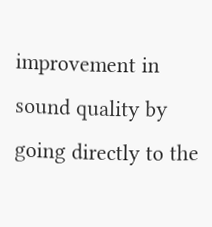improvement in sound quality by going directly to the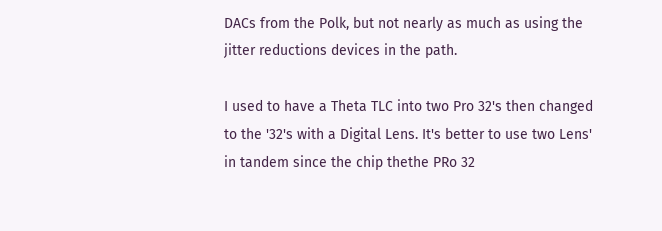DACs from the Polk, but not nearly as much as using the jitter reductions devices in the path.

I used to have a Theta TLC into two Pro 32's then changed to the '32's with a Digital Lens. It's better to use two Lens' in tandem since the chip thethe PRo 32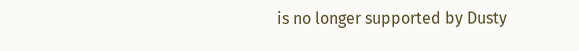is no longer supported by Dusty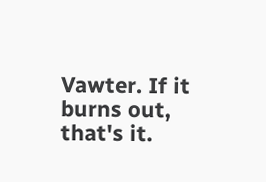Vawter. If it burns out, that's it.